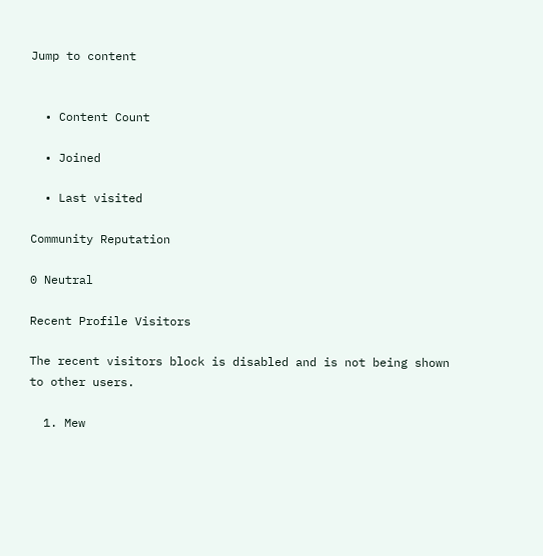Jump to content


  • Content Count

  • Joined

  • Last visited

Community Reputation

0 Neutral

Recent Profile Visitors

The recent visitors block is disabled and is not being shown to other users.

  1. Mew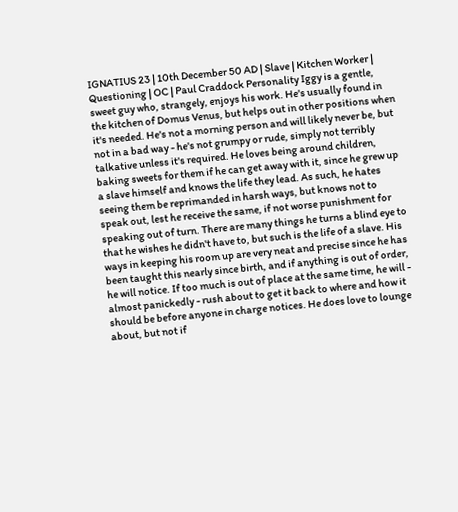IGNATIUS 23 | 10th December 50 AD | Slave | Kitchen Worker | Questioning | OC | Paul Craddock Personality Iggy is a gentle, sweet guy who, strangely, enjoys his work. He's usually found in the kitchen of Domus Venus, but helps out in other positions when it's needed. He's not a morning person and will likely never be, but not in a bad way - he's not grumpy or rude, simply not terribly talkative unless it's required. He loves being around children, baking sweets for them if he can get away with it, since he grew up a slave himself and knows the life they lead. As such, he hates seeing them be reprimanded in harsh ways, but knows not to speak out, lest he receive the same, if not worse punishment for speaking out of turn. There are many things he turns a blind eye to that he wishes he didn't have to, but such is the life of a slave. His ways in keeping his room up are very neat and precise since he has been taught this nearly since birth, and if anything is out of order, he will notice. If too much is out of place at the same time, he will - almost panickedly - rush about to get it back to where and how it should be before anyone in charge notices. He does love to lounge about, but not if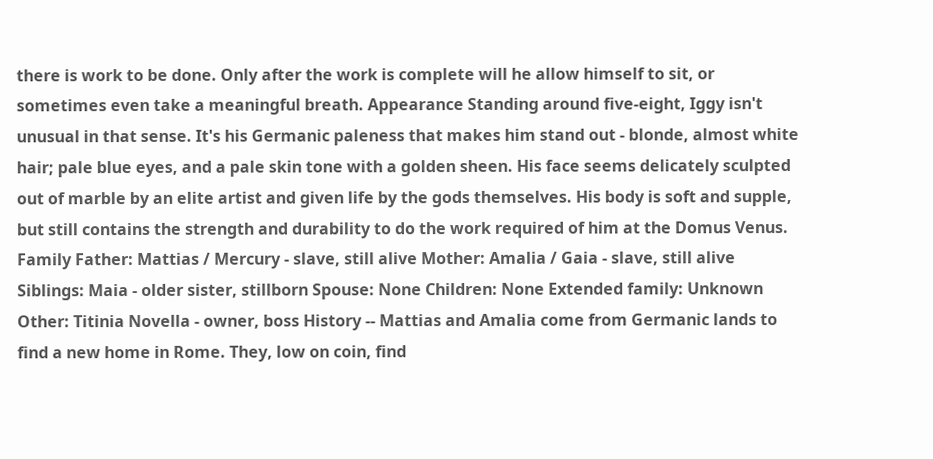there is work to be done. Only after the work is complete will he allow himself to sit, or sometimes even take a meaningful breath. Appearance Standing around five-eight, Iggy isn't unusual in that sense. It's his Germanic paleness that makes him stand out - blonde, almost white hair; pale blue eyes, and a pale skin tone with a golden sheen. His face seems delicately sculpted out of marble by an elite artist and given life by the gods themselves. His body is soft and supple, but still contains the strength and durability to do the work required of him at the Domus Venus. Family Father: Mattias / Mercury - slave, still alive Mother: Amalia / Gaia - slave, still alive Siblings: Maia - older sister, stillborn Spouse: None Children: None Extended family: Unknown Other: Titinia Novella - owner, boss History -- Mattias and Amalia come from Germanic lands to find a new home in Rome. They, low on coin, find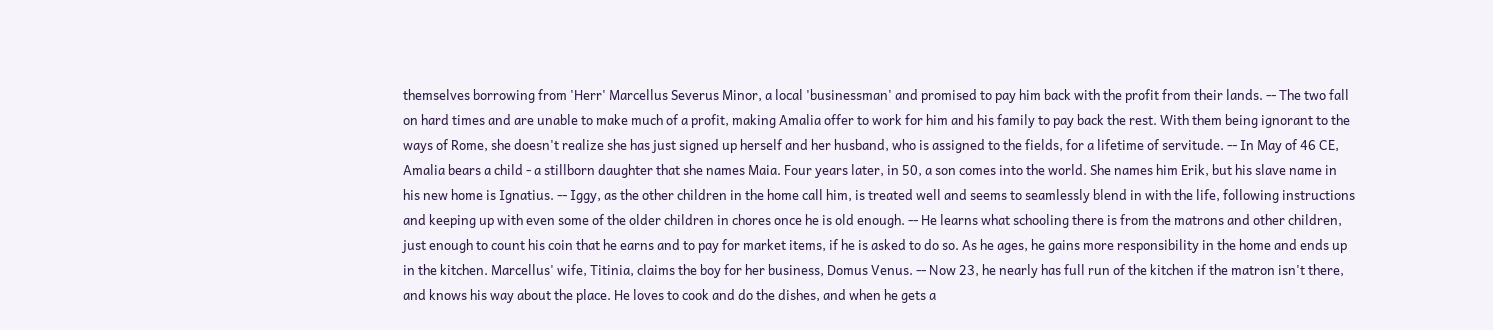themselves borrowing from 'Herr' Marcellus Severus Minor, a local 'businessman' and promised to pay him back with the profit from their lands. -- The two fall on hard times and are unable to make much of a profit, making Amalia offer to work for him and his family to pay back the rest. With them being ignorant to the ways of Rome, she doesn't realize she has just signed up herself and her husband, who is assigned to the fields, for a lifetime of servitude. -- In May of 46 CE, Amalia bears a child - a stillborn daughter that she names Maia. Four years later, in 50, a son comes into the world. She names him Erik, but his slave name in his new home is Ignatius. -- Iggy, as the other children in the home call him, is treated well and seems to seamlessly blend in with the life, following instructions and keeping up with even some of the older children in chores once he is old enough. -- He learns what schooling there is from the matrons and other children, just enough to count his coin that he earns and to pay for market items, if he is asked to do so. As he ages, he gains more responsibility in the home and ends up in the kitchen. Marcellus' wife, Titinia, claims the boy for her business, Domus Venus. -- Now 23, he nearly has full run of the kitchen if the matron isn't there, and knows his way about the place. He loves to cook and do the dishes, and when he gets a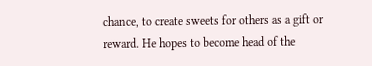chance, to create sweets for others as a gift or reward. He hopes to become head of the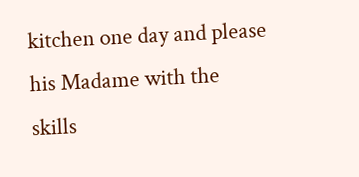kitchen one day and please his Madame with the skills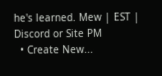he's learned. Mew | EST | Discord or Site PM
  • Create New...